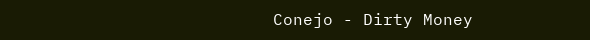Conejo - Dirty Money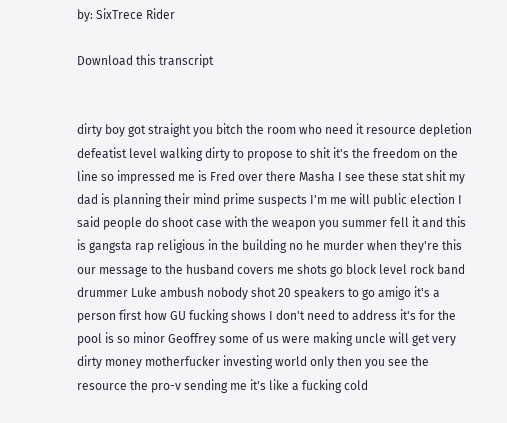by: SixTrece Rider

Download this transcript


dirty boy got straight you bitch the room who need it resource depletion defeatist level walking dirty to propose to shit it's the freedom on the line so impressed me is Fred over there Masha I see these stat shit my dad is planning their mind prime suspects I'm me will public election I said people do shoot case with the weapon you summer fell it and this is gangsta rap religious in the building no he murder when they're this our message to the husband covers me shots go block level rock band drummer Luke ambush nobody shot 20 speakers to go amigo it's a person first how GU fucking shows I don't need to address it's for the pool is so minor Geoffrey some of us were making uncle will get very dirty money motherfucker investing world only then you see the resource the pro-v sending me it's like a fucking cold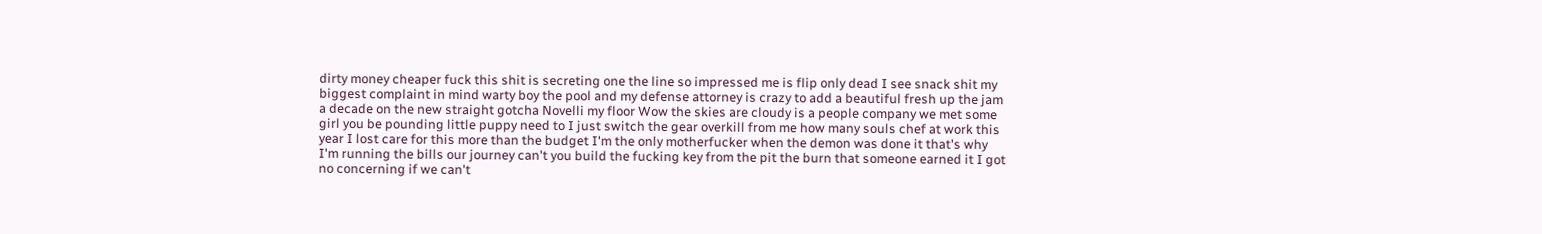dirty money cheaper fuck this shit is secreting one the line so impressed me is flip only dead I see snack shit my biggest complaint in mind warty boy the pool and my defense attorney is crazy to add a beautiful fresh up the jam a decade on the new straight gotcha Novelli my floor Wow the skies are cloudy is a people company we met some girl you be pounding little puppy need to I just switch the gear overkill from me how many souls chef at work this year I lost care for this more than the budget I'm the only motherfucker when the demon was done it that's why I'm running the bills our journey can't you build the fucking key from the pit the burn that someone earned it I got no concerning if we can't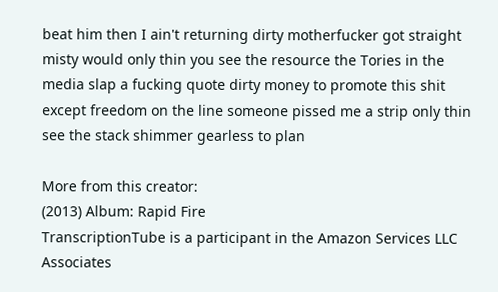beat him then I ain't returning dirty motherfucker got straight misty would only thin you see the resource the Tories in the media slap a fucking quote dirty money to promote this shit except freedom on the line someone pissed me a strip only thin see the stack shimmer gearless to plan

More from this creator:
(2013) Album: Rapid Fire
TranscriptionTube is a participant in the Amazon Services LLC Associates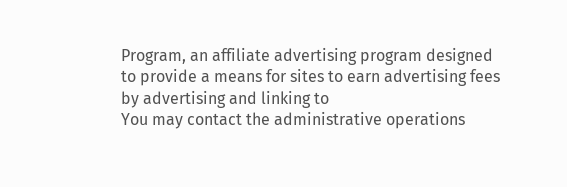Program, an affiliate advertising program designed to provide a means for sites to earn advertising fees by advertising and linking to
You may contact the administrative operations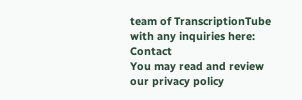team of TranscriptionTube with any inquiries here: Contact
You may read and review our privacy policy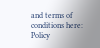and terms of conditions here: Policy